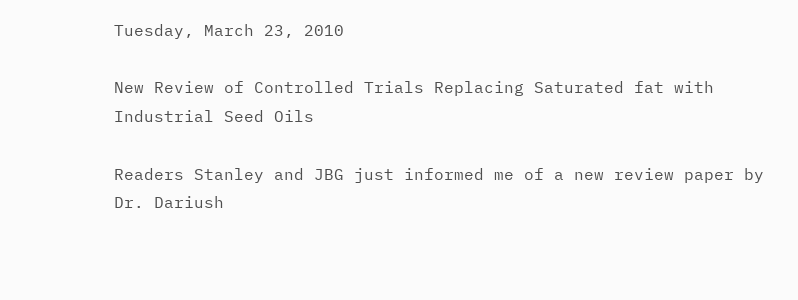Tuesday, March 23, 2010

New Review of Controlled Trials Replacing Saturated fat with Industrial Seed Oils

Readers Stanley and JBG just informed me of a new review paper by Dr. Dariush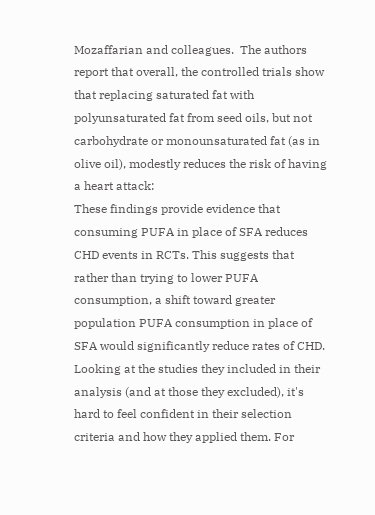Mozaffarian and colleagues.  The authors report that overall, the controlled trials show that replacing saturated fat with polyunsaturated fat from seed oils, but not carbohydrate or monounsaturated fat (as in olive oil), modestly reduces the risk of having a heart attack:
These findings provide evidence that consuming PUFA in place of SFA reduces CHD events in RCTs. This suggests that rather than trying to lower PUFA consumption, a shift toward greater population PUFA consumption in place of SFA would significantly reduce rates of CHD.
Looking at the studies they included in their analysis (and at those they excluded), it's hard to feel confident in their selection criteria and how they applied them. For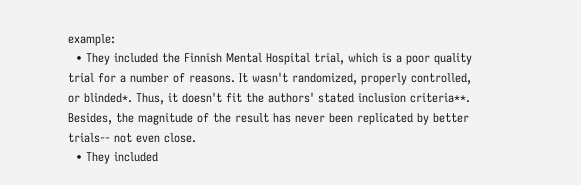example:
  • They included the Finnish Mental Hospital trial, which is a poor quality trial for a number of reasons. It wasn't randomized, properly controlled, or blinded*. Thus, it doesn't fit the authors' stated inclusion criteria**. Besides, the magnitude of the result has never been replicated by better trials-- not even close.
  • They included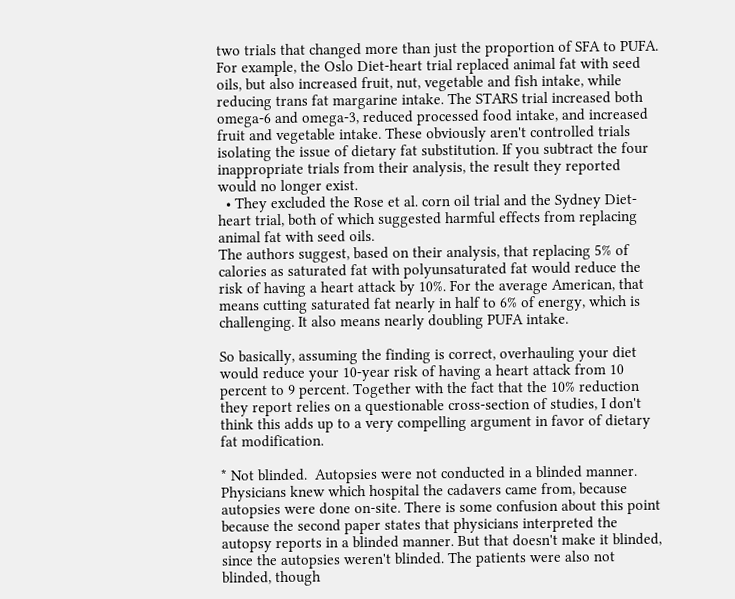two trials that changed more than just the proportion of SFA to PUFA. For example, the Oslo Diet-heart trial replaced animal fat with seed oils, but also increased fruit, nut, vegetable and fish intake, while reducing trans fat margarine intake. The STARS trial increased both omega-6 and omega-3, reduced processed food intake, and increased fruit and vegetable intake. These obviously aren't controlled trials isolating the issue of dietary fat substitution. If you subtract the four inappropriate trials from their analysis, the result they reported would no longer exist.
  • They excluded the Rose et al. corn oil trial and the Sydney Diet-heart trial, both of which suggested harmful effects from replacing animal fat with seed oils.
The authors suggest, based on their analysis, that replacing 5% of calories as saturated fat with polyunsaturated fat would reduce the risk of having a heart attack by 10%. For the average American, that means cutting saturated fat nearly in half to 6% of energy, which is challenging. It also means nearly doubling PUFA intake.

So basically, assuming the finding is correct, overhauling your diet would reduce your 10-year risk of having a heart attack from 10 percent to 9 percent. Together with the fact that the 10% reduction they report relies on a questionable cross-section of studies, I don't think this adds up to a very compelling argument in favor of dietary fat modification.

* Not blinded.  Autopsies were not conducted in a blinded manner. Physicians knew which hospital the cadavers came from, because autopsies were done on-site. There is some confusion about this point because the second paper states that physicians interpreted the autopsy reports in a blinded manner. But that doesn't make it blinded, since the autopsies weren't blinded. The patients were also not blinded, though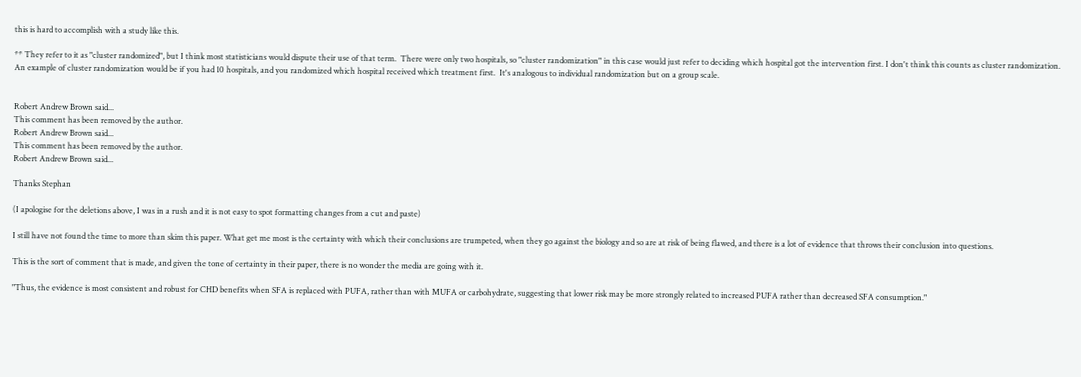this is hard to accomplish with a study like this.

** They refer to it as "cluster randomized", but I think most statisticians would dispute their use of that term.  There were only two hospitals, so "cluster randomization" in this case would just refer to deciding which hospital got the intervention first. I don't think this counts as cluster randomization.  An example of cluster randomization would be if you had 10 hospitals, and you randomized which hospital received which treatment first.  It's analogous to individual randomization but on a group scale.


Robert Andrew Brown said...
This comment has been removed by the author.
Robert Andrew Brown said...
This comment has been removed by the author.
Robert Andrew Brown said...

Thanks Stephan

(I apologise for the deletions above, I was in a rush and it is not easy to spot formatting changes from a cut and paste)

I still have not found the time to more than skim this paper. What get me most is the certainty with which their conclusions are trumpeted, when they go against the biology and so are at risk of being flawed, and there is a lot of evidence that throws their conclusion into questions.

This is the sort of comment that is made, and given the tone of certainty in their paper, there is no wonder the media are going with it.

"Thus, the evidence is most consistent and robust for CHD benefits when SFA is replaced with PUFA, rather than with MUFA or carbohydrate, suggesting that lower risk may be more strongly related to increased PUFA rather than decreased SFA consumption."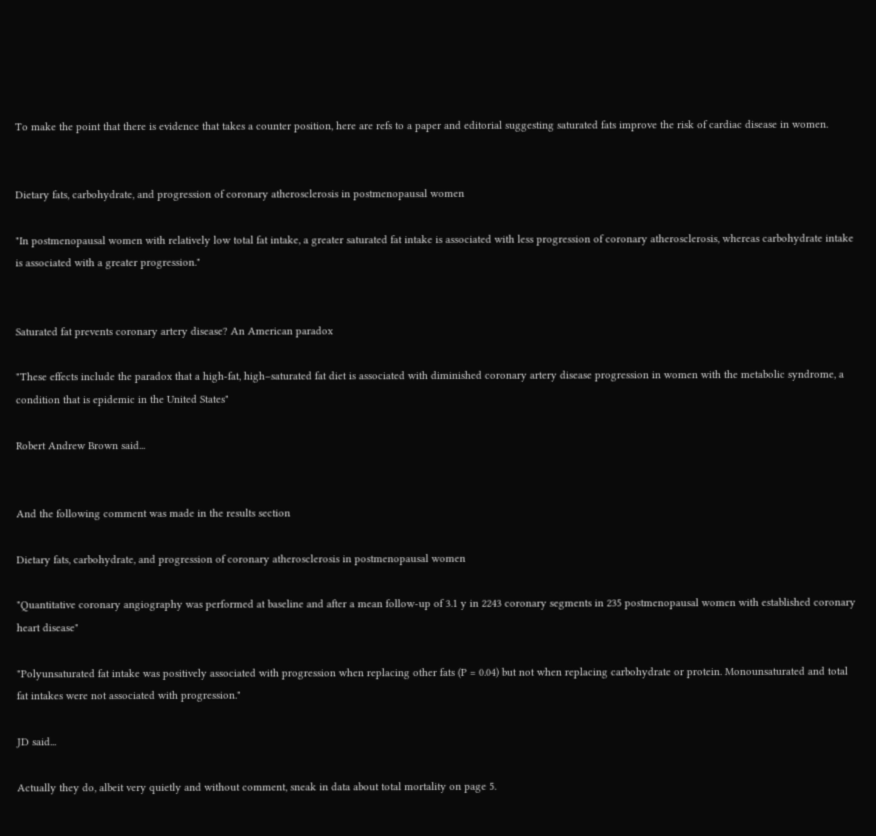To make the point that there is evidence that takes a counter position, here are refs to a paper and editorial suggesting saturated fats improve the risk of cardiac disease in women.


Dietary fats, carbohydrate, and progression of coronary atherosclerosis in postmenopausal women

"In postmenopausal women with relatively low total fat intake, a greater saturated fat intake is associated with less progression of coronary atherosclerosis, whereas carbohydrate intake is associated with a greater progression."


Saturated fat prevents coronary artery disease? An American paradox

"These effects include the paradox that a high-fat, high–saturated fat diet is associated with diminished coronary artery disease progression in women with the metabolic syndrome, a condition that is epidemic in the United States"

Robert Andrew Brown said...


And the following comment was made in the results section

Dietary fats, carbohydrate, and progression of coronary atherosclerosis in postmenopausal women

"Quantitative coronary angiography was performed at baseline and after a mean follow-up of 3.1 y in 2243 coronary segments in 235 postmenopausal women with established coronary heart disease"

"Polyunsaturated fat intake was positively associated with progression when replacing other fats (P = 0.04) but not when replacing carbohydrate or protein. Monounsaturated and total fat intakes were not associated with progression."

JD said...

Actually they do, albeit very quietly and without comment, sneak in data about total mortality on page 5.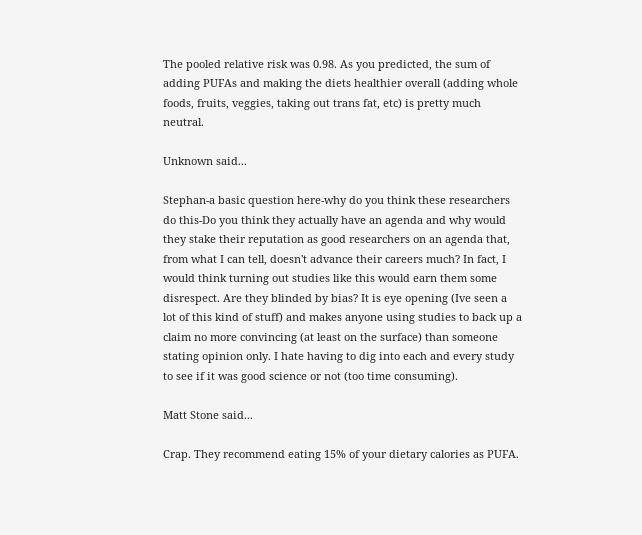The pooled relative risk was 0.98. As you predicted, the sum of adding PUFAs and making the diets healthier overall (adding whole foods, fruits, veggies, taking out trans fat, etc) is pretty much neutral.

Unknown said...

Stephan-a basic question here-why do you think these researchers do this-Do you think they actually have an agenda and why would they stake their reputation as good researchers on an agenda that, from what I can tell, doesn't advance their careers much? In fact, I would think turning out studies like this would earn them some disrespect. Are they blinded by bias? It is eye opening (Ive seen a lot of this kind of stuff) and makes anyone using studies to back up a claim no more convincing (at least on the surface) than someone stating opinion only. I hate having to dig into each and every study to see if it was good science or not (too time consuming).

Matt Stone said...

Crap. They recommend eating 15% of your dietary calories as PUFA.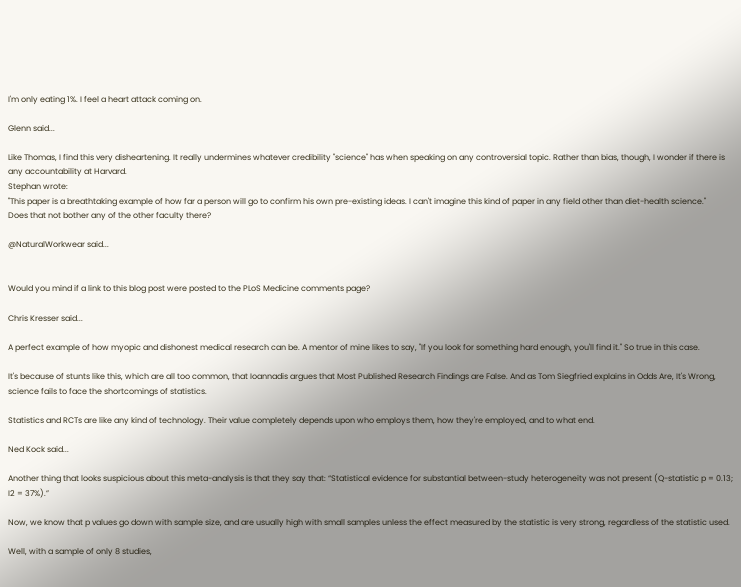I'm only eating 1%. I feel a heart attack coming on.

Glenn said...

Like Thomas, I find this very disheartening. It really undermines whatever credibility "science" has when speaking on any controversial topic. Rather than bias, though, I wonder if there is any accountability at Harvard.
Stephan wrote:
"This paper is a breathtaking example of how far a person will go to confirm his own pre-existing ideas. I can't imagine this kind of paper in any field other than diet-health science."
Does that not bother any of the other faculty there?

@NaturalWorkwear said...


Would you mind if a link to this blog post were posted to the PLoS Medicine comments page?

Chris Kresser said...

A perfect example of how myopic and dishonest medical research can be. A mentor of mine likes to say, "If you look for something hard enough, you'll find it." So true in this case.

It's because of stunts like this, which are all too common, that Ioannadis argues that Most Published Research Findings are False. And as Tom Siegfried explains in Odds Are, It's Wrong, science fails to face the shortcomings of statistics.

Statistics and RCTs are like any kind of technology. Their value completely depends upon who employs them, how they're employed, and to what end.

Ned Kock said...

Another thing that looks suspicious about this meta-analysis is that they say that: “Statistical evidence for substantial between-study heterogeneity was not present (Q-statistic p = 0.13; I2 = 37%).”

Now, we know that p values go down with sample size, and are usually high with small samples unless the effect measured by the statistic is very strong, regardless of the statistic used.

Well, with a sample of only 8 studies,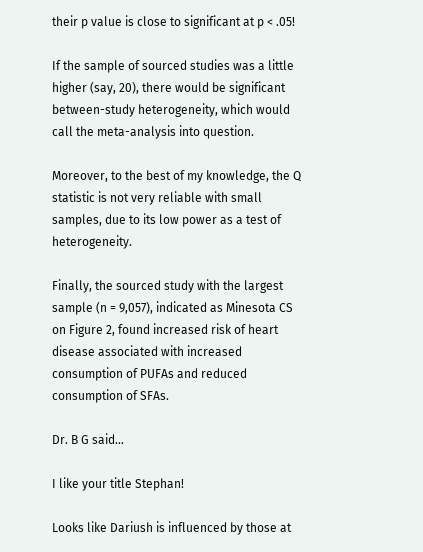their p value is close to significant at p < .05!

If the sample of sourced studies was a little higher (say, 20), there would be significant between-study heterogeneity, which would call the meta-analysis into question.

Moreover, to the best of my knowledge, the Q statistic is not very reliable with small samples, due to its low power as a test of heterogeneity.

Finally, the sourced study with the largest sample (n = 9,057), indicated as Minesota CS on Figure 2, found increased risk of heart disease associated with increased consumption of PUFAs and reduced consumption of SFAs.

Dr. B G said...

I like your title Stephan!

Looks like Dariush is influenced by those at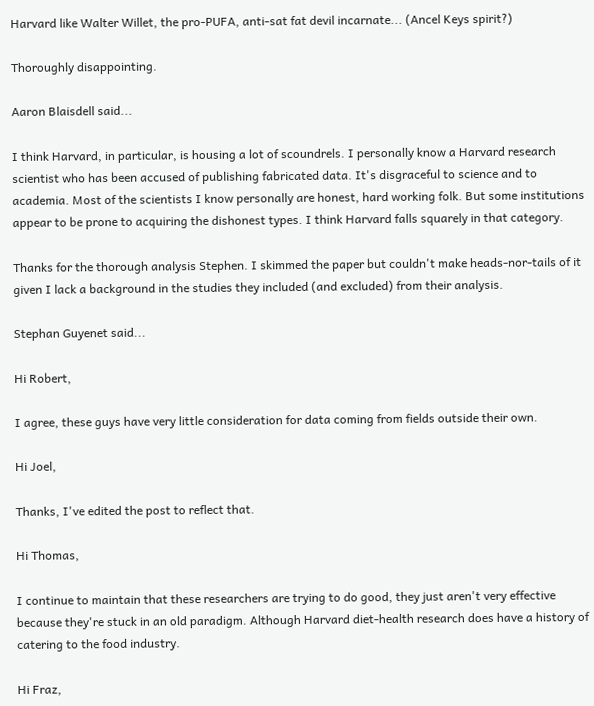Harvard like Walter Willet, the pro-PUFA, anti-sat fat devil incarnate... (Ancel Keys spirit?)

Thoroughly disappointing.

Aaron Blaisdell said...

I think Harvard, in particular, is housing a lot of scoundrels. I personally know a Harvard research scientist who has been accused of publishing fabricated data. It's disgraceful to science and to academia. Most of the scientists I know personally are honest, hard working folk. But some institutions appear to be prone to acquiring the dishonest types. I think Harvard falls squarely in that category.

Thanks for the thorough analysis Stephen. I skimmed the paper but couldn't make heads-nor-tails of it given I lack a background in the studies they included (and excluded) from their analysis.

Stephan Guyenet said...

Hi Robert,

I agree, these guys have very little consideration for data coming from fields outside their own.

Hi Joel,

Thanks, I've edited the post to reflect that.

Hi Thomas,

I continue to maintain that these researchers are trying to do good, they just aren't very effective because they're stuck in an old paradigm. Although Harvard diet-health research does have a history of catering to the food industry.

Hi Fraz,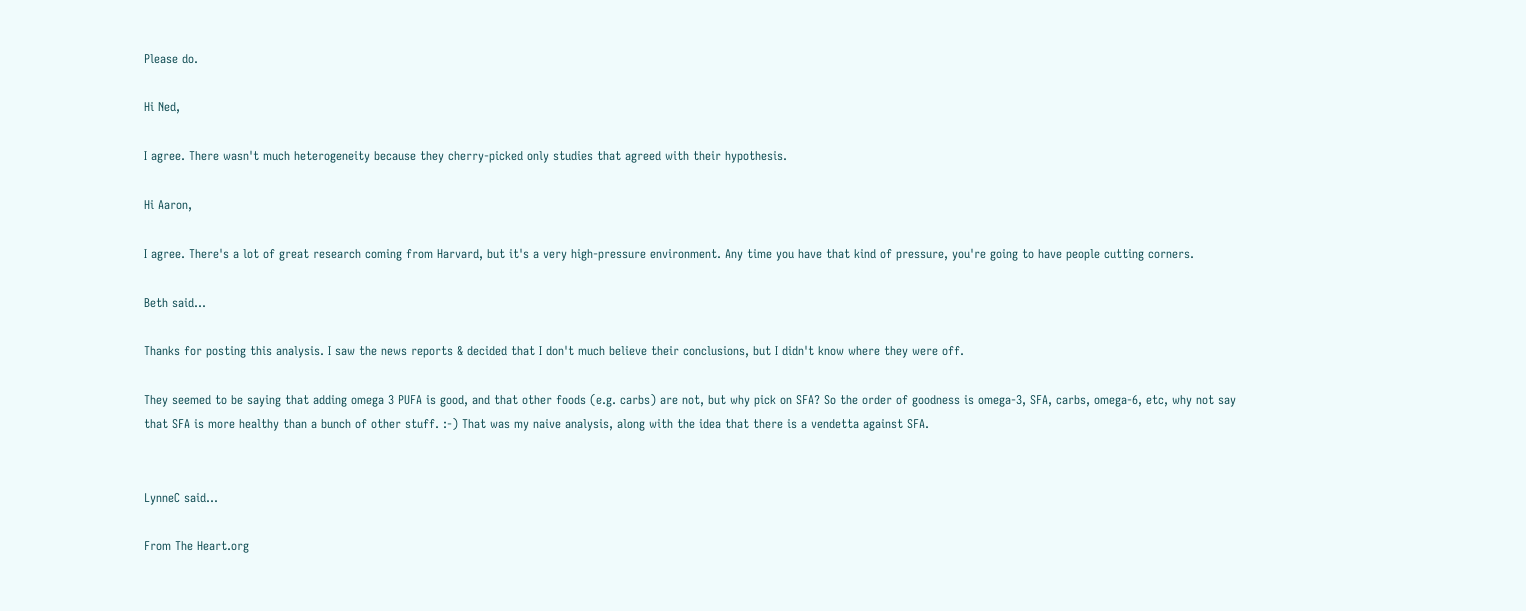Please do.

Hi Ned,

I agree. There wasn't much heterogeneity because they cherry-picked only studies that agreed with their hypothesis.

Hi Aaron,

I agree. There's a lot of great research coming from Harvard, but it's a very high-pressure environment. Any time you have that kind of pressure, you're going to have people cutting corners.

Beth said...

Thanks for posting this analysis. I saw the news reports & decided that I don't much believe their conclusions, but I didn't know where they were off.

They seemed to be saying that adding omega 3 PUFA is good, and that other foods (e.g. carbs) are not, but why pick on SFA? So the order of goodness is omega-3, SFA, carbs, omega-6, etc, why not say that SFA is more healthy than a bunch of other stuff. :-) That was my naive analysis, along with the idea that there is a vendetta against SFA.


LynneC said...

From The Heart.org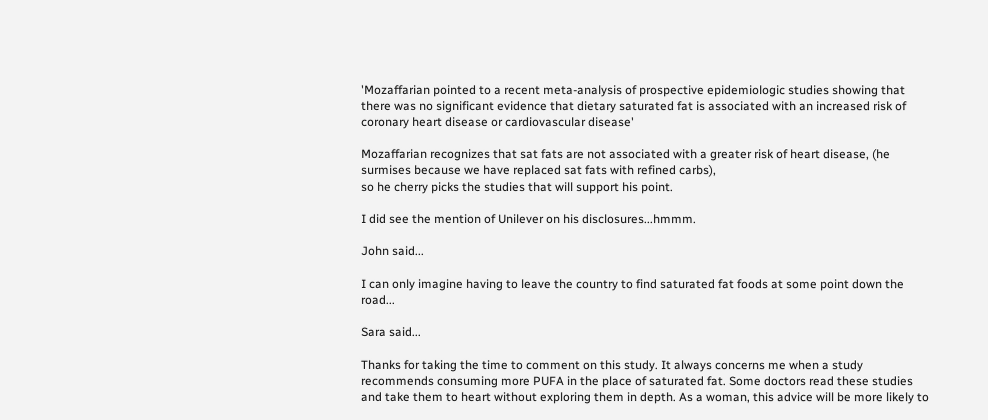'Mozaffarian pointed to a recent meta-analysis of prospective epidemiologic studies showing that there was no significant evidence that dietary saturated fat is associated with an increased risk of coronary heart disease or cardiovascular disease'

Mozaffarian recognizes that sat fats are not associated with a greater risk of heart disease, (he surmises because we have replaced sat fats with refined carbs),
so he cherry picks the studies that will support his point.

I did see the mention of Unilever on his disclosures...hmmm.

John said...

I can only imagine having to leave the country to find saturated fat foods at some point down the road...

Sara said...

Thanks for taking the time to comment on this study. It always concerns me when a study recommends consuming more PUFA in the place of saturated fat. Some doctors read these studies and take them to heart without exploring them in depth. As a woman, this advice will be more likely to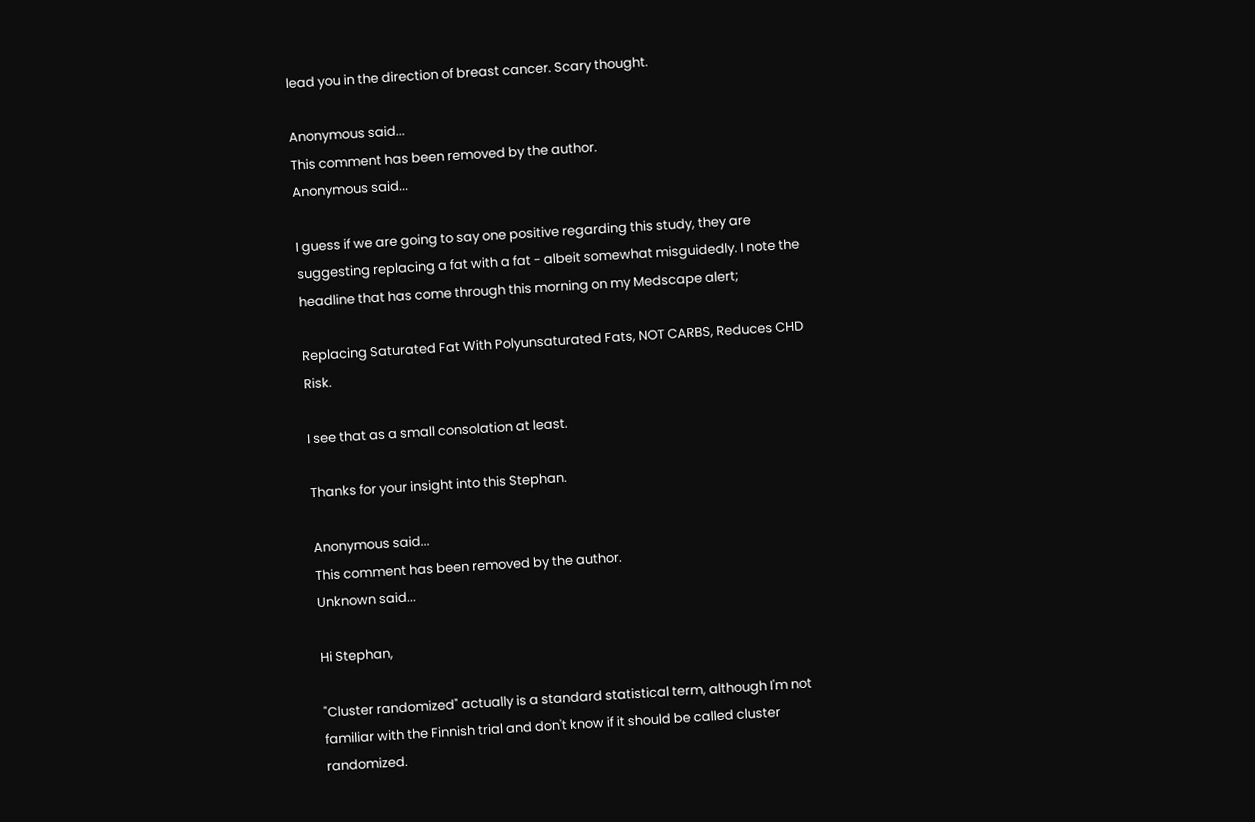lead you in the direction of breast cancer. Scary thought.

Anonymous said...
This comment has been removed by the author.
Anonymous said...

I guess if we are going to say one positive regarding this study, they are suggesting replacing a fat with a fat - albeit somewhat misguidedly. I note the headline that has come through this morning on my Medscape alert;

Replacing Saturated Fat With Polyunsaturated Fats, NOT CARBS, Reduces CHD Risk.

I see that as a small consolation at least.

Thanks for your insight into this Stephan.

Anonymous said...
This comment has been removed by the author.
Unknown said...

Hi Stephan,

"Cluster randomized" actually is a standard statistical term, although I'm not familiar with the Finnish trial and don't know if it should be called cluster randomized.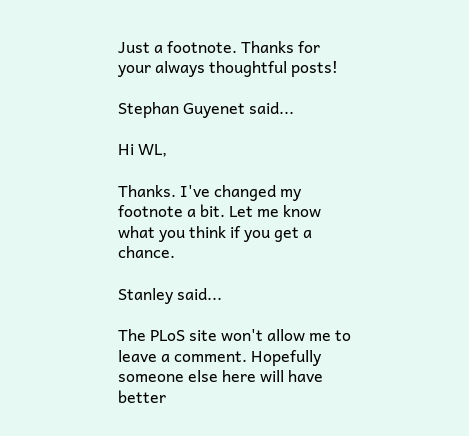Just a footnote. Thanks for your always thoughtful posts!

Stephan Guyenet said...

Hi WL,

Thanks. I've changed my footnote a bit. Let me know what you think if you get a chance.

Stanley said...

The PLoS site won't allow me to leave a comment. Hopefully someone else here will have better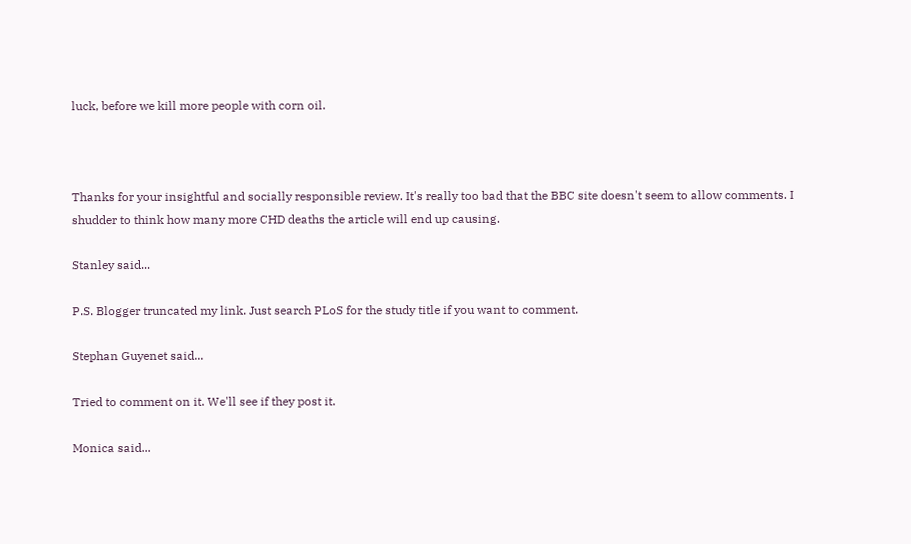luck, before we kill more people with corn oil.



Thanks for your insightful and socially responsible review. It's really too bad that the BBC site doesn't seem to allow comments. I shudder to think how many more CHD deaths the article will end up causing.

Stanley said...

P.S. Blogger truncated my link. Just search PLoS for the study title if you want to comment.

Stephan Guyenet said...

Tried to comment on it. We'll see if they post it.

Monica said...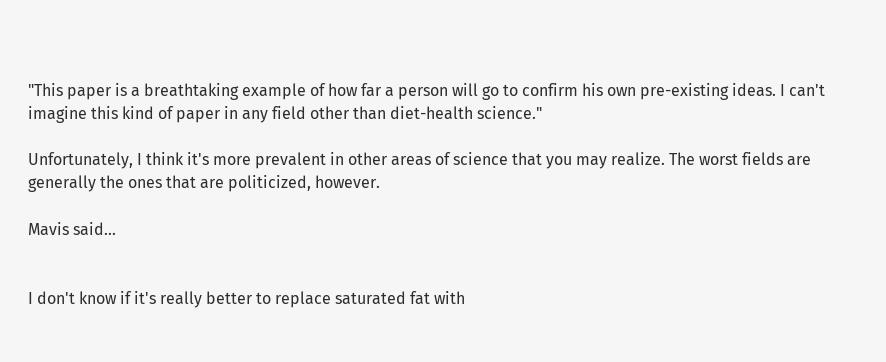"This paper is a breathtaking example of how far a person will go to confirm his own pre-existing ideas. I can't imagine this kind of paper in any field other than diet-health science."

Unfortunately, I think it's more prevalent in other areas of science that you may realize. The worst fields are generally the ones that are politicized, however.

Mavis said...


I don't know if it's really better to replace saturated fat with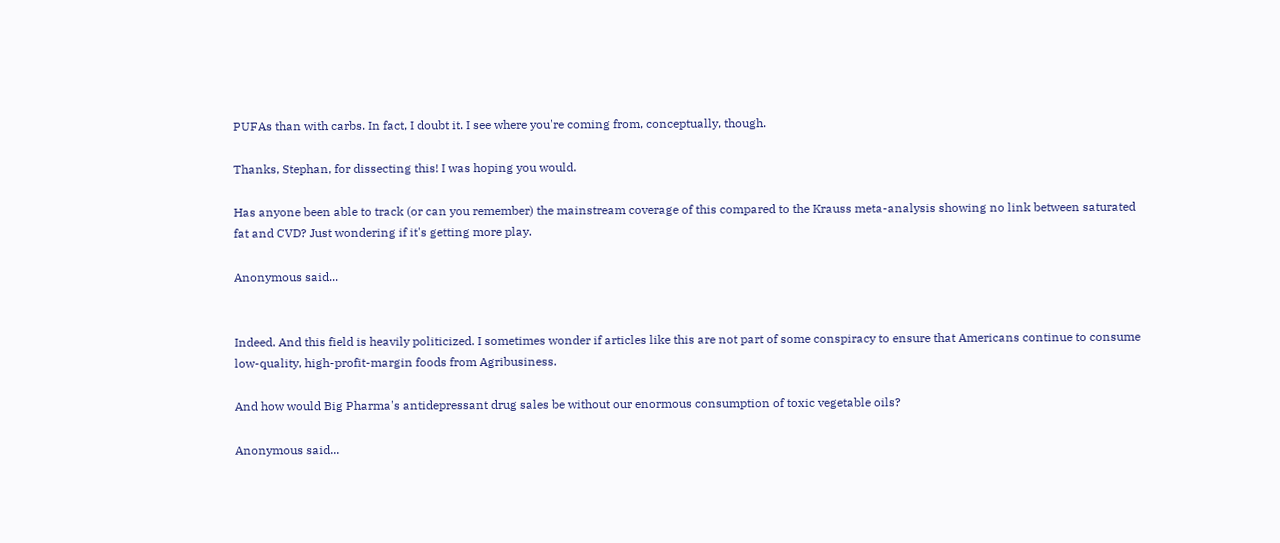PUFAs than with carbs. In fact, I doubt it. I see where you're coming from, conceptually, though.

Thanks, Stephan, for dissecting this! I was hoping you would.

Has anyone been able to track (or can you remember) the mainstream coverage of this compared to the Krauss meta-analysis showing no link between saturated fat and CVD? Just wondering if it's getting more play.

Anonymous said...


Indeed. And this field is heavily politicized. I sometimes wonder if articles like this are not part of some conspiracy to ensure that Americans continue to consume low-quality, high-profit-margin foods from Agribusiness.

And how would Big Pharma's antidepressant drug sales be without our enormous consumption of toxic vegetable oils?

Anonymous said...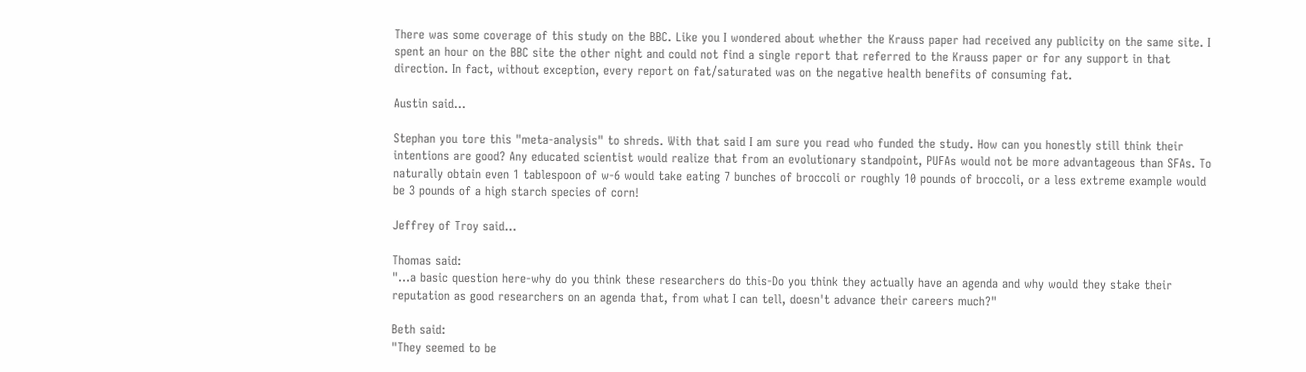There was some coverage of this study on the BBC. Like you I wondered about whether the Krauss paper had received any publicity on the same site. I spent an hour on the BBC site the other night and could not find a single report that referred to the Krauss paper or for any support in that direction. In fact, without exception, every report on fat/saturated was on the negative health benefits of consuming fat.

Austin said...

Stephan you tore this "meta-analysis" to shreds. With that said I am sure you read who funded the study. How can you honestly still think their intentions are good? Any educated scientist would realize that from an evolutionary standpoint, PUFAs would not be more advantageous than SFAs. To naturally obtain even 1 tablespoon of w-6 would take eating 7 bunches of broccoli or roughly 10 pounds of broccoli, or a less extreme example would be 3 pounds of a high starch species of corn!

Jeffrey of Troy said...

Thomas said:
"...a basic question here-why do you think these researchers do this-Do you think they actually have an agenda and why would they stake their reputation as good researchers on an agenda that, from what I can tell, doesn't advance their careers much?"

Beth said:
"They seemed to be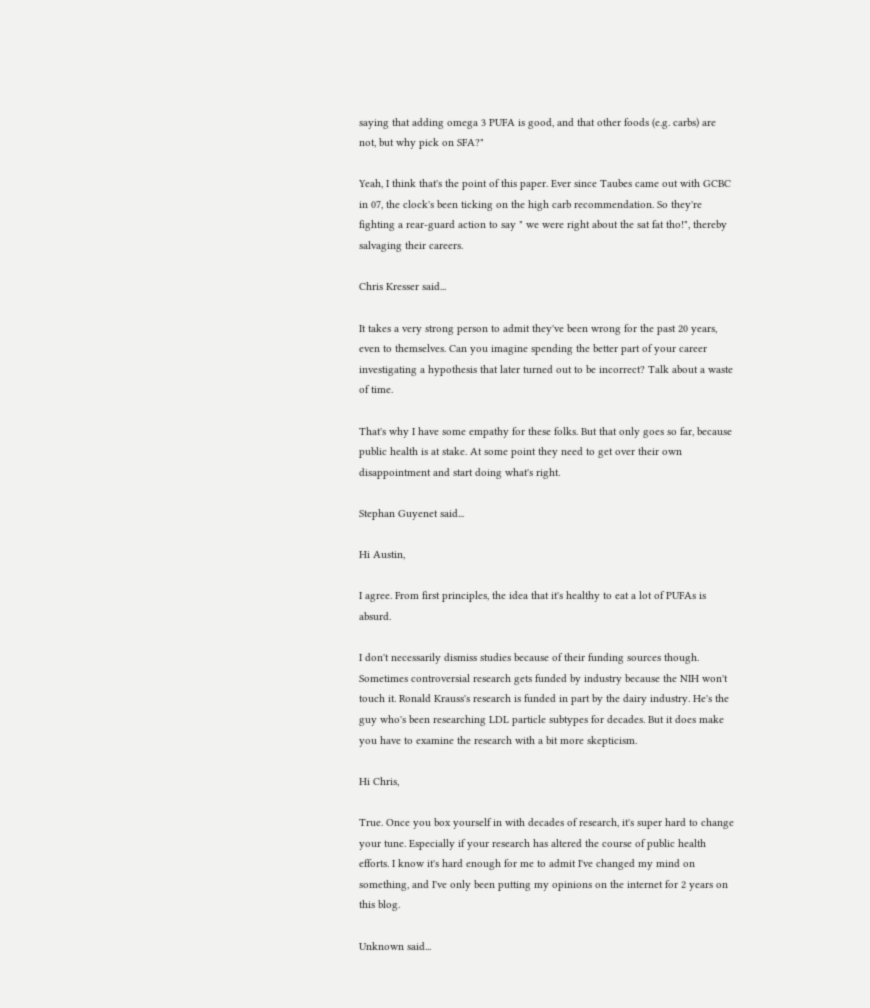saying that adding omega 3 PUFA is good, and that other foods (e.g. carbs) are not, but why pick on SFA?"

Yeah, I think that's the point of this paper. Ever since Taubes came out with GCBC in 07, the clock's been ticking on the high carb recommendation. So they're fighting a rear-guard action to say " we were right about the sat fat tho!", thereby salvaging their careers.

Chris Kresser said...

It takes a very strong person to admit they've been wrong for the past 20 years, even to themselves. Can you imagine spending the better part of your career investigating a hypothesis that later turned out to be incorrect? Talk about a waste of time.

That's why I have some empathy for these folks. But that only goes so far, because public health is at stake. At some point they need to get over their own disappointment and start doing what's right.

Stephan Guyenet said...

Hi Austin,

I agree. From first principles, the idea that it's healthy to eat a lot of PUFAs is absurd.

I don't necessarily dismiss studies because of their funding sources though. Sometimes controversial research gets funded by industry because the NIH won't touch it. Ronald Krauss's research is funded in part by the dairy industry. He's the guy who's been researching LDL particle subtypes for decades. But it does make you have to examine the research with a bit more skepticism.

Hi Chris,

True. Once you box yourself in with decades of research, it's super hard to change your tune. Especially if your research has altered the course of public health efforts. I know it's hard enough for me to admit I've changed my mind on something, and I've only been putting my opinions on the internet for 2 years on this blog.

Unknown said...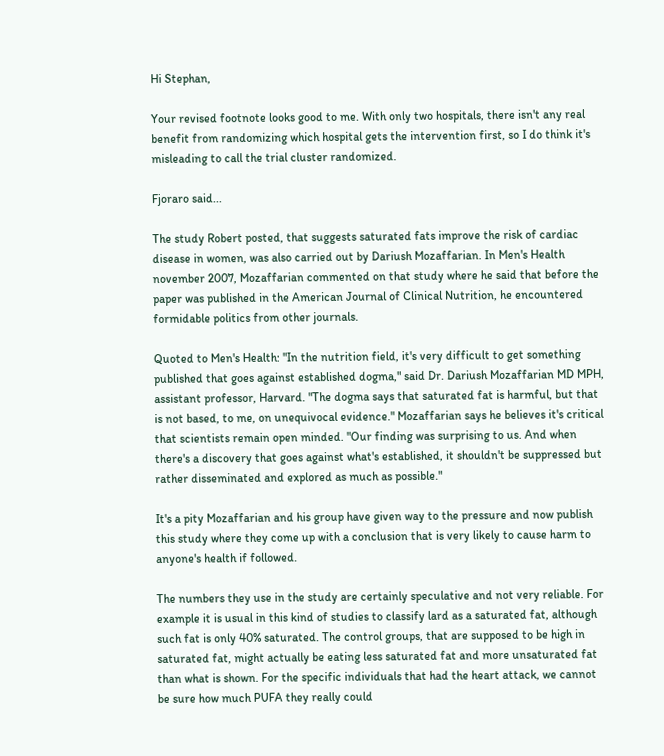Hi Stephan,

Your revised footnote looks good to me. With only two hospitals, there isn't any real benefit from randomizing which hospital gets the intervention first, so I do think it's misleading to call the trial cluster randomized.

Fjoraro said...

The study Robert posted, that suggests saturated fats improve the risk of cardiac disease in women, was also carried out by Dariush Mozaffarian. In Men's Health november 2007, Mozaffarian commented on that study where he said that before the paper was published in the American Journal of Clinical Nutrition, he encountered formidable politics from other journals.

Quoted to Men's Health: "In the nutrition field, it's very difficult to get something published that goes against established dogma," said Dr. Dariush Mozaffarian MD MPH, assistant professor, Harvard. "The dogma says that saturated fat is harmful, but that is not based, to me, on unequivocal evidence." Mozaffarian says he believes it's critical that scientists remain open minded. "Our finding was surprising to us. And when there's a discovery that goes against what's established, it shouldn't be suppressed but rather disseminated and explored as much as possible."

It's a pity Mozaffarian and his group have given way to the pressure and now publish this study where they come up with a conclusion that is very likely to cause harm to anyone's health if followed.

The numbers they use in the study are certainly speculative and not very reliable. For example it is usual in this kind of studies to classify lard as a saturated fat, although such fat is only 40% saturated. The control groups, that are supposed to be high in saturated fat, might actually be eating less saturated fat and more unsaturated fat than what is shown. For the specific individuals that had the heart attack, we cannot be sure how much PUFA they really could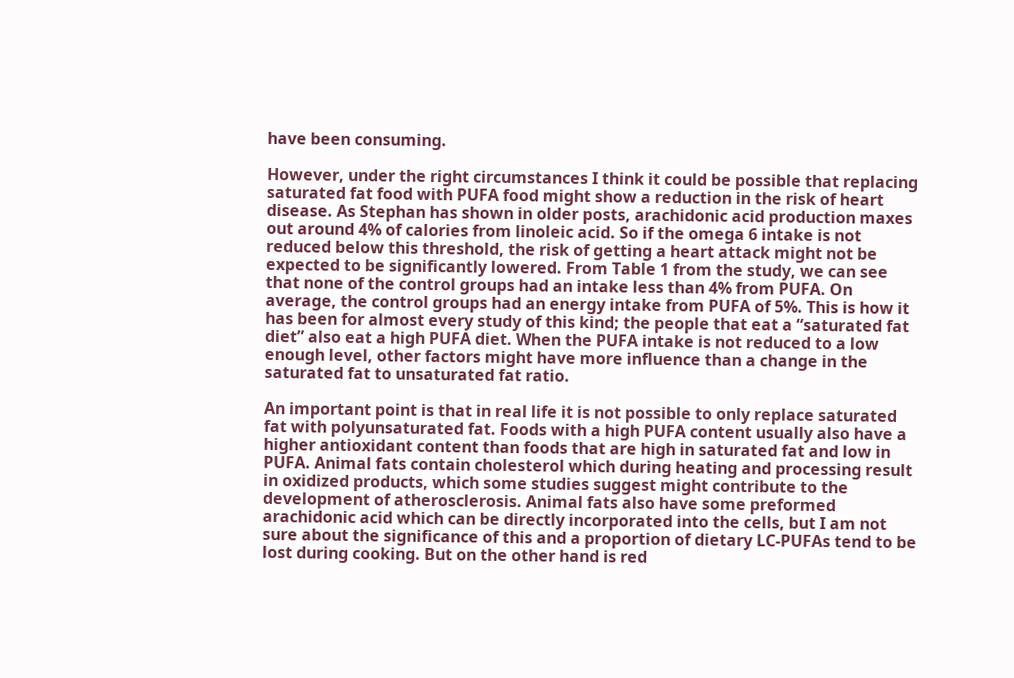have been consuming.

However, under the right circumstances I think it could be possible that replacing saturated fat food with PUFA food might show a reduction in the risk of heart disease. As Stephan has shown in older posts, arachidonic acid production maxes out around 4% of calories from linoleic acid. So if the omega 6 intake is not reduced below this threshold, the risk of getting a heart attack might not be expected to be significantly lowered. From Table 1 from the study, we can see that none of the control groups had an intake less than 4% from PUFA. On average, the control groups had an energy intake from PUFA of 5%. This is how it has been for almost every study of this kind; the people that eat a “saturated fat diet” also eat a high PUFA diet. When the PUFA intake is not reduced to a low enough level, other factors might have more influence than a change in the saturated fat to unsaturated fat ratio.

An important point is that in real life it is not possible to only replace saturated fat with polyunsaturated fat. Foods with a high PUFA content usually also have a higher antioxidant content than foods that are high in saturated fat and low in PUFA. Animal fats contain cholesterol which during heating and processing result in oxidized products, which some studies suggest might contribute to the development of atherosclerosis. Animal fats also have some preformed arachidonic acid which can be directly incorporated into the cells, but I am not sure about the significance of this and a proportion of dietary LC-PUFAs tend to be lost during cooking. But on the other hand is red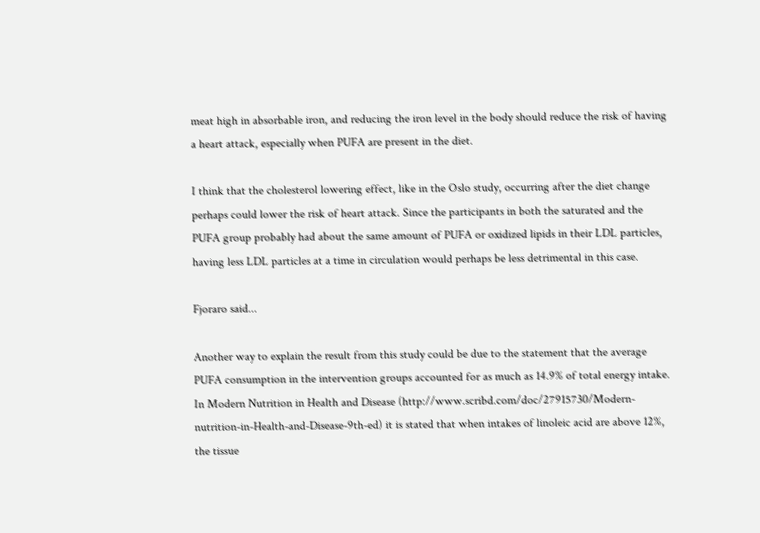meat high in absorbable iron, and reducing the iron level in the body should reduce the risk of having a heart attack, especially when PUFA are present in the diet.

I think that the cholesterol lowering effect, like in the Oslo study, occurring after the diet change perhaps could lower the risk of heart attack. Since the participants in both the saturated and the PUFA group probably had about the same amount of PUFA or oxidized lipids in their LDL particles, having less LDL particles at a time in circulation would perhaps be less detrimental in this case.

Fjoraro said...

Another way to explain the result from this study could be due to the statement that the average PUFA consumption in the intervention groups accounted for as much as 14.9% of total energy intake. In Modern Nutrition in Health and Disease (http://www.scribd.com/doc/27915730/Modern-nutrition-in-Health-and-Disease-9th-ed) it is stated that when intakes of linoleic acid are above 12%, the tissue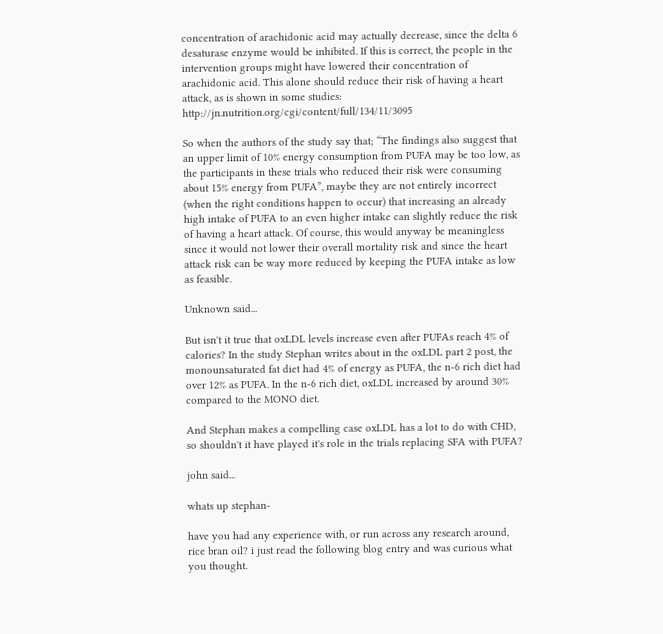concentration of arachidonic acid may actually decrease, since the delta 6 desaturase enzyme would be inhibited. If this is correct, the people in the intervention groups might have lowered their concentration of arachidonic acid. This alone should reduce their risk of having a heart attack, as is shown in some studies: http://jn.nutrition.org/cgi/content/full/134/11/3095

So when the authors of the study say that; “The findings also suggest that an upper limit of 10% energy consumption from PUFA may be too low, as the participants in these trials who reduced their risk were consuming about 15% energy from PUFA”, maybe they are not entirely incorrect (when the right conditions happen to occur) that increasing an already high intake of PUFA to an even higher intake can slightly reduce the risk of having a heart attack. Of course, this would anyway be meaningless since it would not lower their overall mortality risk and since the heart attack risk can be way more reduced by keeping the PUFA intake as low as feasible.

Unknown said...

But isn't it true that oxLDL levels increase even after PUFAs reach 4% of calories? In the study Stephan writes about in the oxLDL part 2 post, the monounsaturated fat diet had 4% of energy as PUFA, the n-6 rich diet had over 12% as PUFA. In the n-6 rich diet, oxLDL increased by around 30% compared to the MONO diet.

And Stephan makes a compelling case oxLDL has a lot to do with CHD, so shouldn't it have played it's role in the trials replacing SFA with PUFA?

john said...

whats up stephan-

have you had any experience with, or run across any research around, rice bran oil? i just read the following blog entry and was curious what you thought.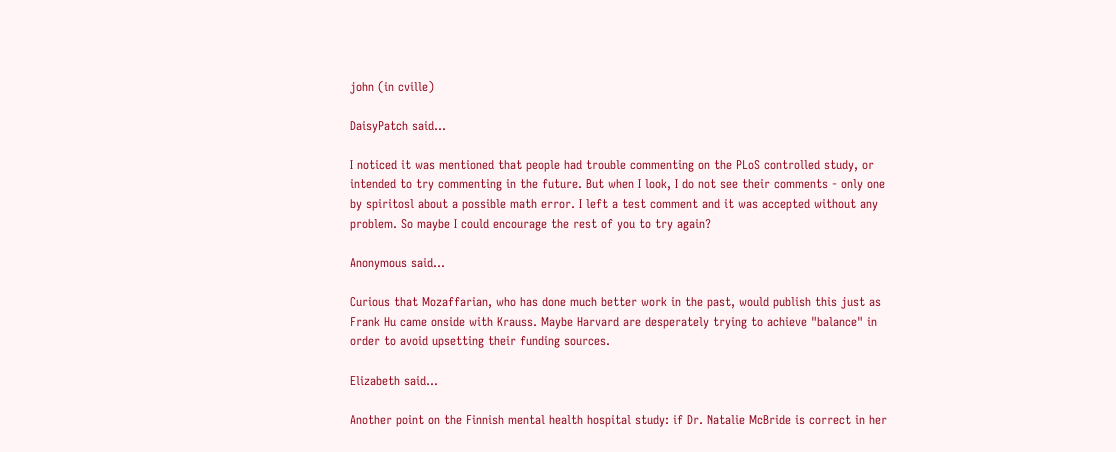john (in cville)

DaisyPatch said...

I noticed it was mentioned that people had trouble commenting on the PLoS controlled study, or intended to try commenting in the future. But when I look, I do not see their comments - only one by spiritosl about a possible math error. I left a test comment and it was accepted without any problem. So maybe I could encourage the rest of you to try again?

Anonymous said...

Curious that Mozaffarian, who has done much better work in the past, would publish this just as Frank Hu came onside with Krauss. Maybe Harvard are desperately trying to achieve "balance" in order to avoid upsetting their funding sources.

Elizabeth said...

Another point on the Finnish mental health hospital study: if Dr. Natalie McBride is correct in her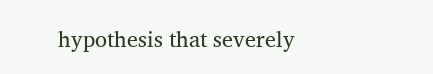hypothesis that severely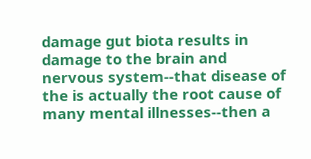damage gut biota results in damage to the brain and nervous system--that disease of the is actually the root cause of many mental illnesses--then a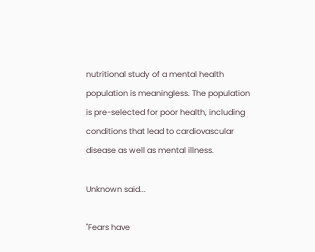nutritional study of a mental health population is meaningless. The population is pre-selected for poor health, including conditions that lead to cardiovascular disease as well as mental illness.

Unknown said...

"Fears have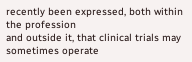recently been expressed, both within the profession
and outside it, that clinical trials may sometimes operate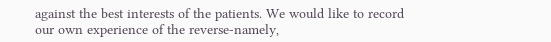against the best interests of the patients. We would like to record our own experience of the reverse-namely,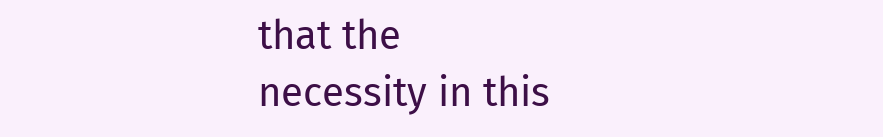that the
necessity in this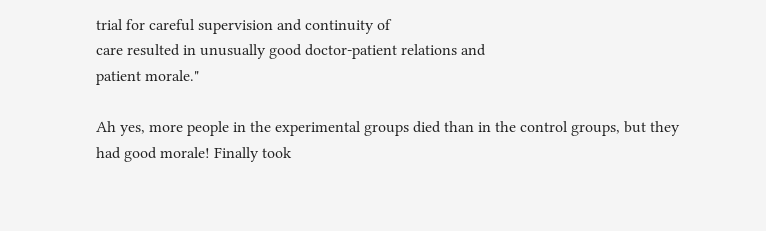trial for careful supervision and continuity of
care resulted in unusually good doctor-patient relations and
patient morale."

Ah yes, more people in the experimental groups died than in the control groups, but they had good morale! Finally took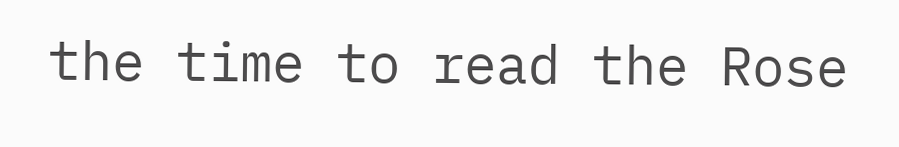the time to read the Rose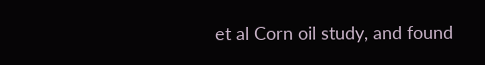et al Corn oil study, and found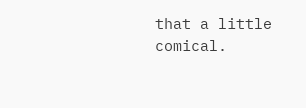that a little comical.